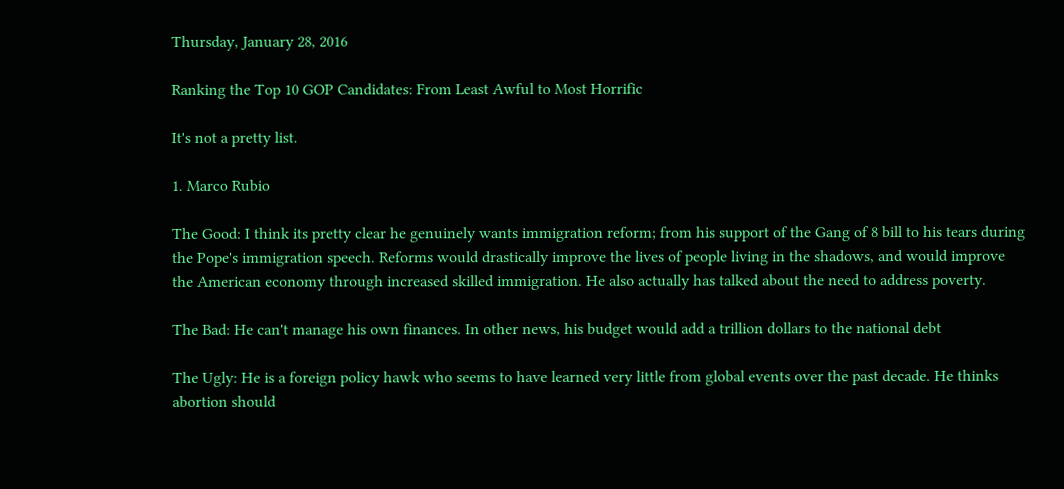Thursday, January 28, 2016

Ranking the Top 10 GOP Candidates: From Least Awful to Most Horrific

It's not a pretty list.

1. Marco Rubio

The Good: I think its pretty clear he genuinely wants immigration reform; from his support of the Gang of 8 bill to his tears during the Pope's immigration speech. Reforms would drastically improve the lives of people living in the shadows, and would improve the American economy through increased skilled immigration. He also actually has talked about the need to address poverty.

The Bad: He can't manage his own finances. In other news, his budget would add a trillion dollars to the national debt

The Ugly: He is a foreign policy hawk who seems to have learned very little from global events over the past decade. He thinks abortion should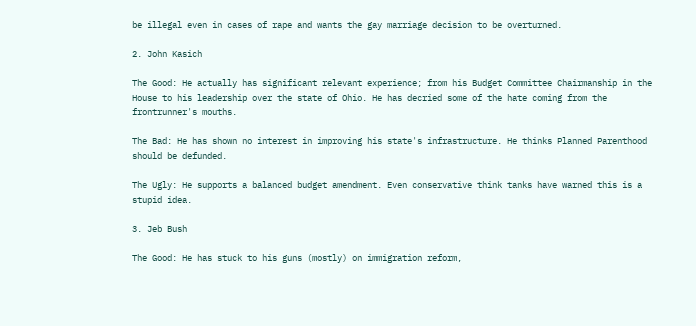be illegal even in cases of rape and wants the gay marriage decision to be overturned.

2. John Kasich

The Good: He actually has significant relevant experience; from his Budget Committee Chairmanship in the House to his leadership over the state of Ohio. He has decried some of the hate coming from the frontrunner's mouths.

The Bad: He has shown no interest in improving his state's infrastructure. He thinks Planned Parenthood should be defunded.

The Ugly: He supports a balanced budget amendment. Even conservative think tanks have warned this is a stupid idea.

3. Jeb Bush

The Good: He has stuck to his guns (mostly) on immigration reform,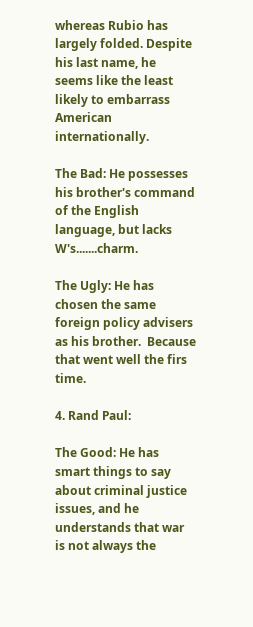whereas Rubio has largely folded. Despite his last name, he seems like the least likely to embarrass American internationally.

The Bad: He possesses his brother's command of the English language, but lacks W's.......charm.

The Ugly: He has chosen the same foreign policy advisers as his brother.  Because that went well the firs time.

4. Rand Paul:

The Good: He has smart things to say about criminal justice issues, and he understands that war is not always the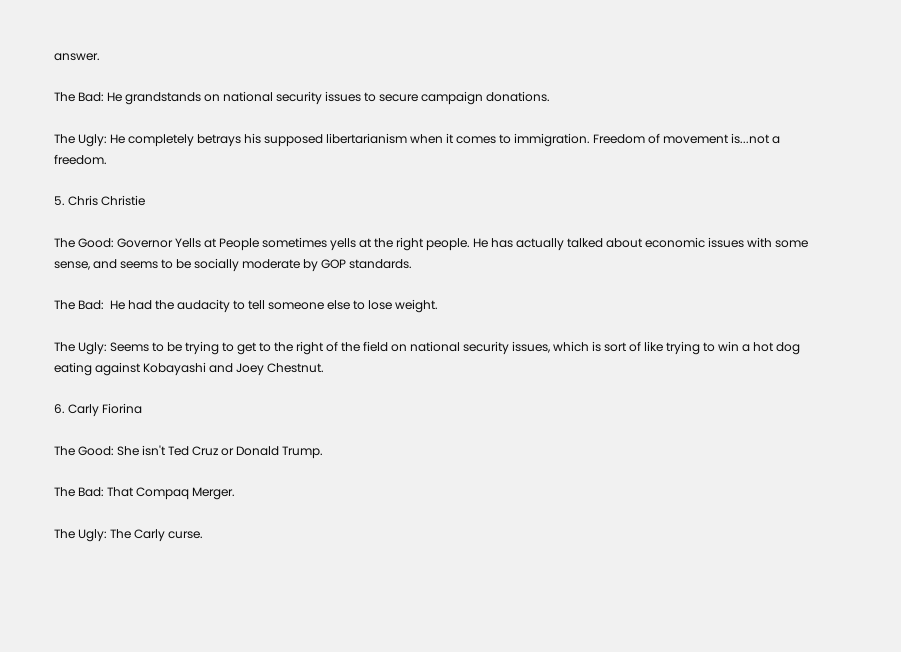answer.

The Bad: He grandstands on national security issues to secure campaign donations.

The Ugly: He completely betrays his supposed libertarianism when it comes to immigration. Freedom of movement is...not a freedom.

5. Chris Christie

The Good: Governor Yells at People sometimes yells at the right people. He has actually talked about economic issues with some sense, and seems to be socially moderate by GOP standards.

The Bad:  He had the audacity to tell someone else to lose weight.

The Ugly: Seems to be trying to get to the right of the field on national security issues, which is sort of like trying to win a hot dog eating against Kobayashi and Joey Chestnut.

6. Carly Fiorina

The Good: She isn't Ted Cruz or Donald Trump.

The Bad: That Compaq Merger.

The Ugly: The Carly curse.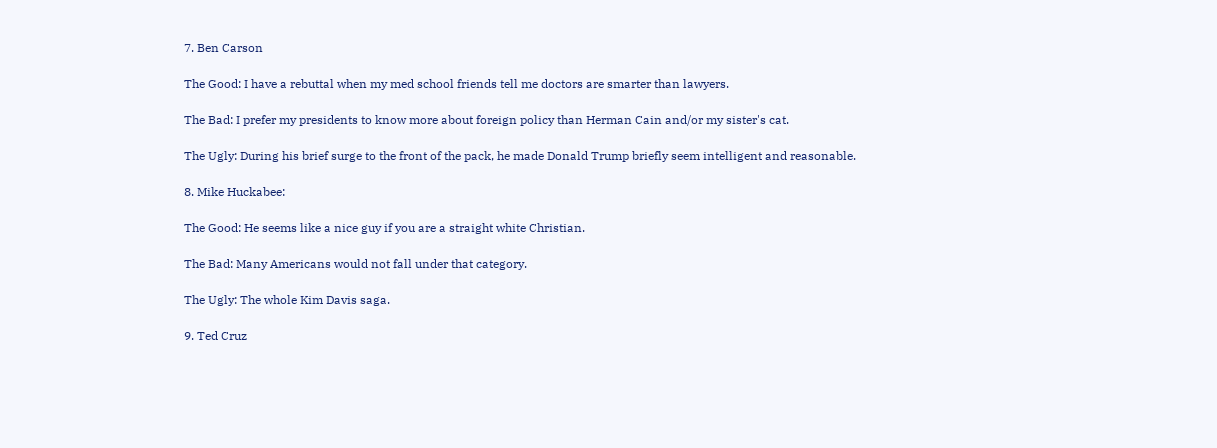7. Ben Carson

The Good: I have a rebuttal when my med school friends tell me doctors are smarter than lawyers.

The Bad: I prefer my presidents to know more about foreign policy than Herman Cain and/or my sister's cat.

The Ugly: During his brief surge to the front of the pack, he made Donald Trump briefly seem intelligent and reasonable.

8. Mike Huckabee:

The Good: He seems like a nice guy if you are a straight white Christian.

The Bad: Many Americans would not fall under that category.

The Ugly: The whole Kim Davis saga.

9. Ted Cruz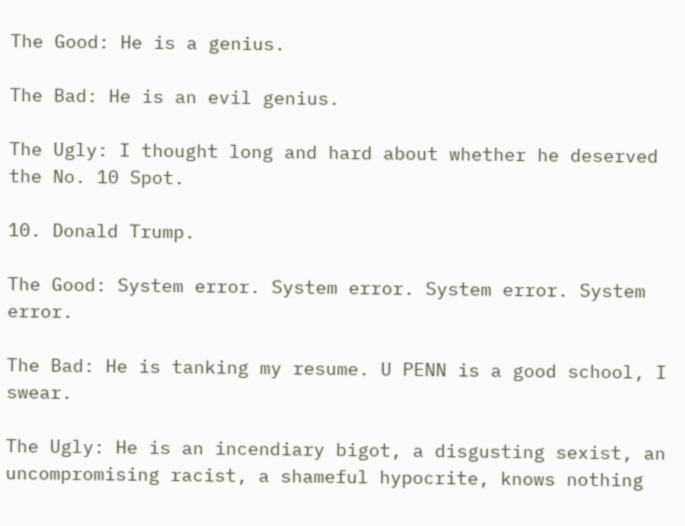The Good: He is a genius.

The Bad: He is an evil genius.

The Ugly: I thought long and hard about whether he deserved the No. 10 Spot.

10. Donald Trump.

The Good: System error. System error. System error. System error.

The Bad: He is tanking my resume. U PENN is a good school, I swear.

The Ugly: He is an incendiary bigot, a disgusting sexist, an uncompromising racist, a shameful hypocrite, knows nothing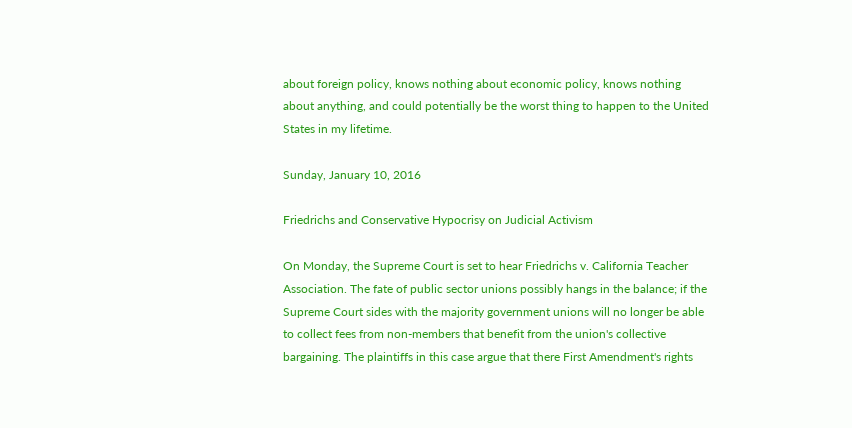about foreign policy, knows nothing about economic policy, knows nothing about anything, and could potentially be the worst thing to happen to the United States in my lifetime.

Sunday, January 10, 2016

Friedrichs and Conservative Hypocrisy on Judicial Activism

On Monday, the Supreme Court is set to hear Friedrichs v. California Teacher Association. The fate of public sector unions possibly hangs in the balance; if the Supreme Court sides with the majority government unions will no longer be able to collect fees from non-members that benefit from the union's collective bargaining. The plaintiffs in this case argue that there First Amendment's rights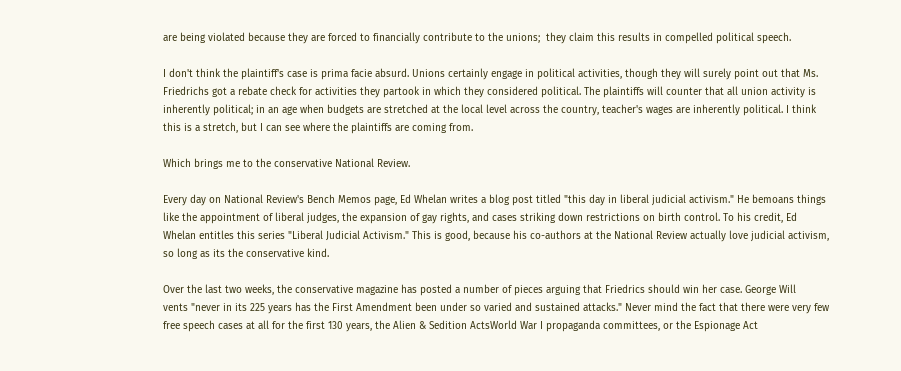are being violated because they are forced to financially contribute to the unions;  they claim this results in compelled political speech.

I don't think the plaintiff's case is prima facie absurd. Unions certainly engage in political activities, though they will surely point out that Ms. Friedrichs got a rebate check for activities they partook in which they considered political. The plaintiffs will counter that all union activity is inherently political; in an age when budgets are stretched at the local level across the country, teacher's wages are inherently political. I think this is a stretch, but I can see where the plaintiffs are coming from.

Which brings me to the conservative National Review.

Every day on National Review's Bench Memos page, Ed Whelan writes a blog post titled "this day in liberal judicial activism." He bemoans things like the appointment of liberal judges, the expansion of gay rights, and cases striking down restrictions on birth control. To his credit, Ed Whelan entitles this series "Liberal Judicial Activism." This is good, because his co-authors at the National Review actually love judicial activism, so long as its the conservative kind.

Over the last two weeks, the conservative magazine has posted a number of pieces arguing that Friedrics should win her case. George Will
vents "never in its 225 years has the First Amendment been under so varied and sustained attacks." Never mind the fact that there were very few free speech cases at all for the first 130 years, the Alien & Sedition ActsWorld War I propaganda committees, or the Espionage Act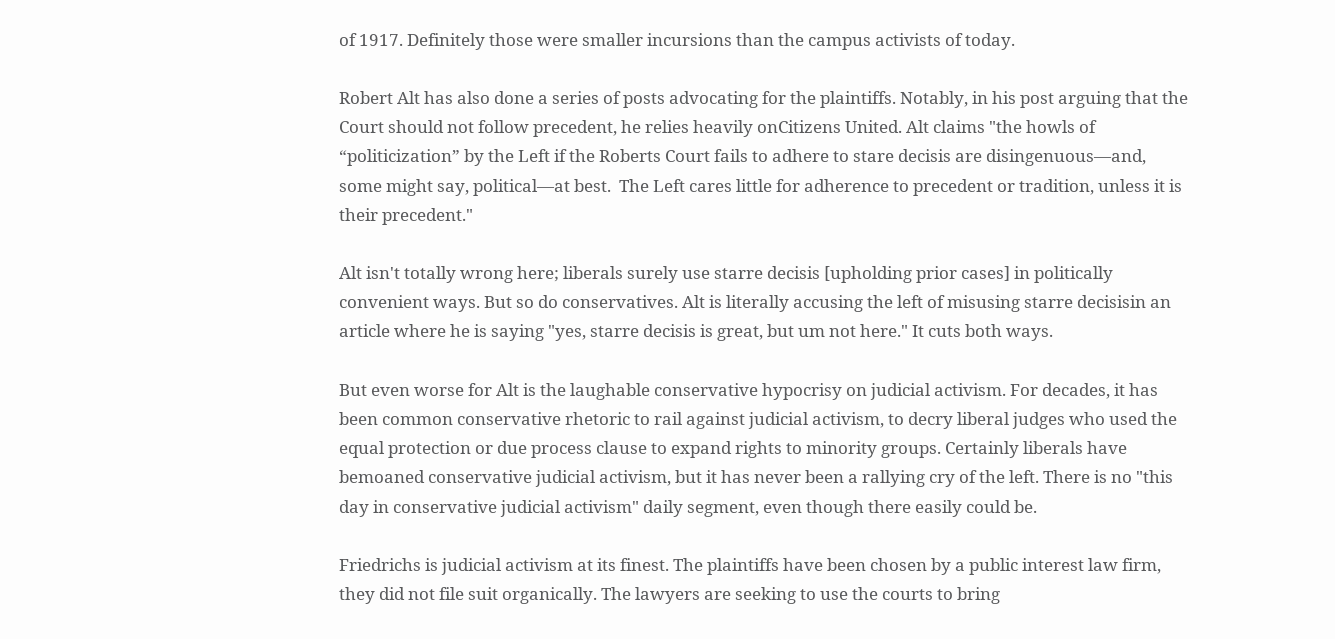of 1917. Definitely those were smaller incursions than the campus activists of today.

Robert Alt has also done a series of posts advocating for the plaintiffs. Notably, in his post arguing that the Court should not follow precedent, he relies heavily onCitizens United. Alt claims "the howls of “politicization” by the Left if the Roberts Court fails to adhere to stare decisis are disingenuous—and, some might say, political—at best.  The Left cares little for adherence to precedent or tradition, unless it is their precedent."

Alt isn't totally wrong here; liberals surely use starre decisis [upholding prior cases] in politically convenient ways. But so do conservatives. Alt is literally accusing the left of misusing starre decisisin an article where he is saying "yes, starre decisis is great, but um not here." It cuts both ways.

But even worse for Alt is the laughable conservative hypocrisy on judicial activism. For decades, it has been common conservative rhetoric to rail against judicial activism, to decry liberal judges who used the equal protection or due process clause to expand rights to minority groups. Certainly liberals have bemoaned conservative judicial activism, but it has never been a rallying cry of the left. There is no "this day in conservative judicial activism" daily segment, even though there easily could be.

Friedrichs is judicial activism at its finest. The plaintiffs have been chosen by a public interest law firm, they did not file suit organically. The lawyers are seeking to use the courts to bring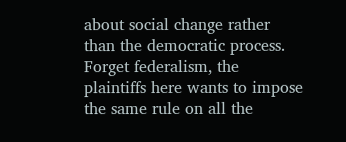about social change rather than the democratic process. Forget federalism, the plaintiffs here wants to impose the same rule on all the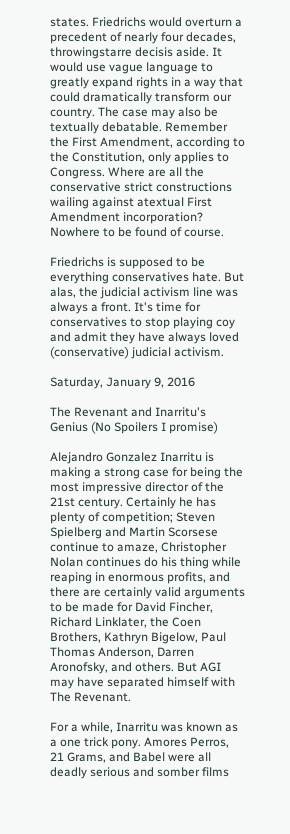states. Friedrichs would overturn a precedent of nearly four decades, throwingstarre decisis aside. It would use vague language to greatly expand rights in a way that could dramatically transform our country. The case may also be textually debatable. Remember the First Amendment, according to the Constitution, only applies to Congress. Where are all the conservative strict constructions wailing against atextual First Amendment incorporation? Nowhere to be found of course.

Friedrichs is supposed to be everything conservatives hate. But alas, the judicial activism line was always a front. It's time for conservatives to stop playing coy and admit they have always loved (conservative) judicial activism.

Saturday, January 9, 2016

The Revenant and Inarritu's Genius (No Spoilers I promise)

Alejandro Gonzalez Inarritu is making a strong case for being the most impressive director of the 21st century. Certainly he has plenty of competition; Steven Spielberg and Martin Scorsese continue to amaze, Christopher Nolan continues do his thing while reaping in enormous profits, and there are certainly valid arguments to be made for David Fincher, Richard Linklater, the Coen Brothers, Kathryn Bigelow, Paul Thomas Anderson, Darren Aronofsky, and others. But AGI may have separated himself with The Revenant.

For a while, Inarritu was known as a one trick pony. Amores Perros, 21 Grams, and Babel were all deadly serious and somber films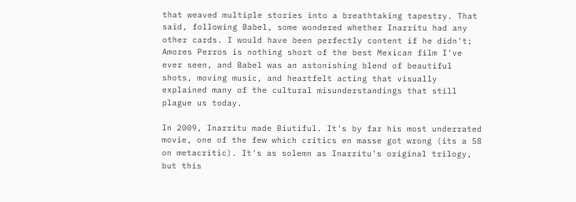that weaved multiple stories into a breathtaking tapestry. That said, following Babel, some wondered whether Inarritu had any other cards. I would have been perfectly content if he didn't; Amores Perros is nothing short of the best Mexican film I've ever seen, and Babel was an astonishing blend of beautiful shots, moving music, and heartfelt acting that visually explained many of the cultural misunderstandings that still plague us today.

In 2009, Inarritu made Biutiful. It's by far his most underrated movie, one of the few which critics en masse got wrong (its a 58 on metacritic). It's as solemn as Inarritu's original trilogy, but this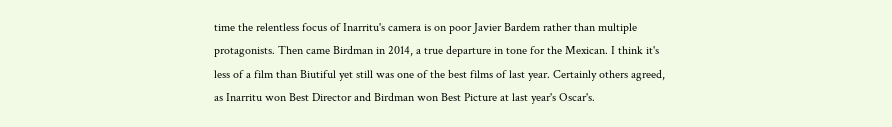time the relentless focus of Inarritu's camera is on poor Javier Bardem rather than multiple protagonists. Then came Birdman in 2014, a true departure in tone for the Mexican. I think it's less of a film than Biutiful yet still was one of the best films of last year. Certainly others agreed, as Inarritu won Best Director and Birdman won Best Picture at last year's Oscar's.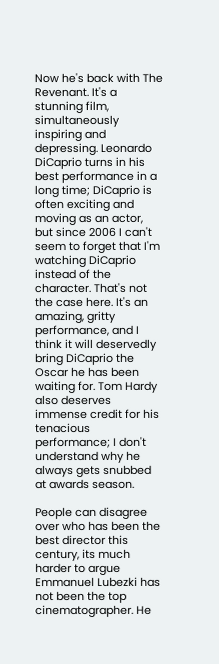Now he's back with The Revenant. It's a stunning film, simultaneously inspiring and depressing. Leonardo DiCaprio turns in his best performance in a long time; DiCaprio is often exciting and moving as an actor, but since 2006 I can't seem to forget that I'm watching DiCaprio instead of the character. That's not the case here. It's an amazing, gritty performance, and I think it will deservedly bring DiCaprio the Oscar he has been waiting for. Tom Hardy also deserves immense credit for his tenacious performance; I don't understand why he always gets snubbed at awards season.

People can disagree over who has been the best director this century, its much harder to argue Emmanuel Lubezki has not been the top cinematographer. He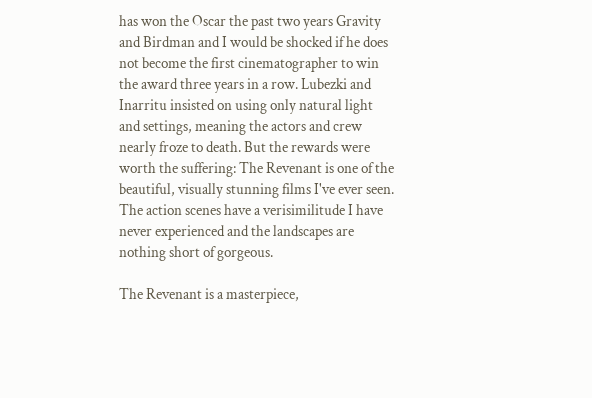has won the Oscar the past two years Gravity and Birdman and I would be shocked if he does not become the first cinematographer to win the award three years in a row. Lubezki and Inarritu insisted on using only natural light and settings, meaning the actors and crew nearly froze to death. But the rewards were worth the suffering: The Revenant is one of the beautiful, visually stunning films I've ever seen. The action scenes have a verisimilitude I have never experienced and the landscapes are nothing short of gorgeous.

The Revenant is a masterpiece,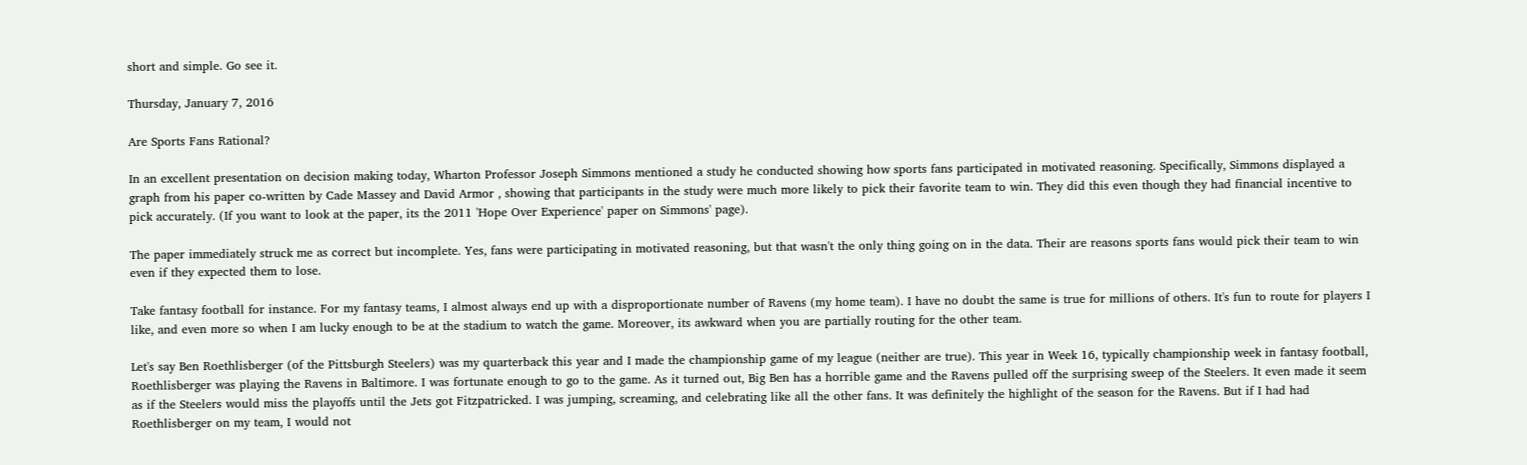short and simple. Go see it.

Thursday, January 7, 2016

Are Sports Fans Rational?

In an excellent presentation on decision making today, Wharton Professor Joseph Simmons mentioned a study he conducted showing how sports fans participated in motivated reasoning. Specifically, Simmons displayed a graph from his paper co-written by Cade Massey and David Armor , showing that participants in the study were much more likely to pick their favorite team to win. They did this even though they had financial incentive to pick accurately. (If you want to look at the paper, its the 2011 'Hope Over Experience' paper on Simmons' page).

The paper immediately struck me as correct but incomplete. Yes, fans were participating in motivated reasoning, but that wasn't the only thing going on in the data. Their are reasons sports fans would pick their team to win even if they expected them to lose.

Take fantasy football for instance. For my fantasy teams, I almost always end up with a disproportionate number of Ravens (my home team). I have no doubt the same is true for millions of others. It's fun to route for players I like, and even more so when I am lucky enough to be at the stadium to watch the game. Moreover, its awkward when you are partially routing for the other team.

Let's say Ben Roethlisberger (of the Pittsburgh Steelers) was my quarterback this year and I made the championship game of my league (neither are true). This year in Week 16, typically championship week in fantasy football, Roethlisberger was playing the Ravens in Baltimore. I was fortunate enough to go to the game. As it turned out, Big Ben has a horrible game and the Ravens pulled off the surprising sweep of the Steelers. It even made it seem as if the Steelers would miss the playoffs until the Jets got Fitzpatricked. I was jumping, screaming, and celebrating like all the other fans. It was definitely the highlight of the season for the Ravens. But if I had had Roethlisberger on my team, I would not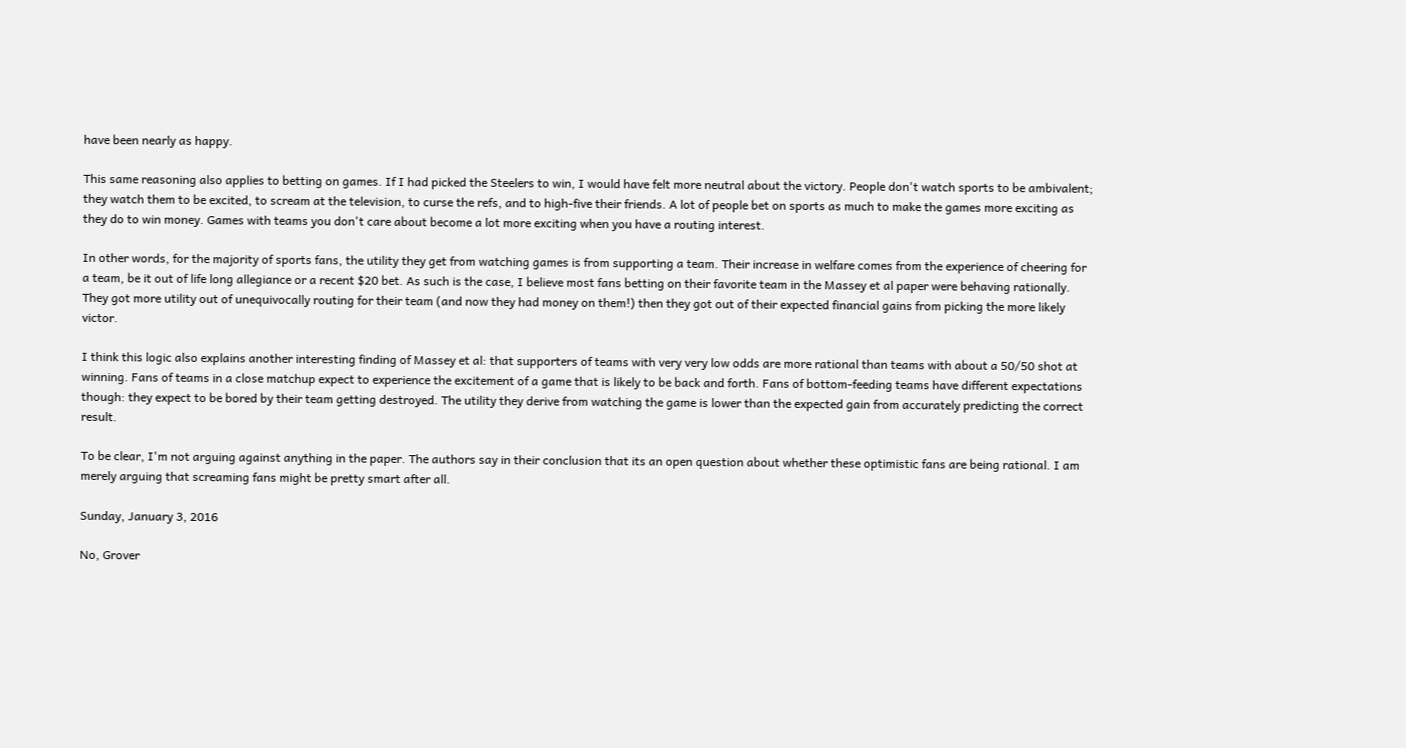have been nearly as happy.

This same reasoning also applies to betting on games. If I had picked the Steelers to win, I would have felt more neutral about the victory. People don't watch sports to be ambivalent; they watch them to be excited, to scream at the television, to curse the refs, and to high-five their friends. A lot of people bet on sports as much to make the games more exciting as they do to win money. Games with teams you don't care about become a lot more exciting when you have a routing interest.

In other words, for the majority of sports fans, the utility they get from watching games is from supporting a team. Their increase in welfare comes from the experience of cheering for a team, be it out of life long allegiance or a recent $20 bet. As such is the case, I believe most fans betting on their favorite team in the Massey et al paper were behaving rationally. They got more utility out of unequivocally routing for their team (and now they had money on them!) then they got out of their expected financial gains from picking the more likely victor.

I think this logic also explains another interesting finding of Massey et al: that supporters of teams with very very low odds are more rational than teams with about a 50/50 shot at winning. Fans of teams in a close matchup expect to experience the excitement of a game that is likely to be back and forth. Fans of bottom-feeding teams have different expectations though: they expect to be bored by their team getting destroyed. The utility they derive from watching the game is lower than the expected gain from accurately predicting the correct result.

To be clear, I'm not arguing against anything in the paper. The authors say in their conclusion that its an open question about whether these optimistic fans are being rational. I am merely arguing that screaming fans might be pretty smart after all.

Sunday, January 3, 2016

No, Grover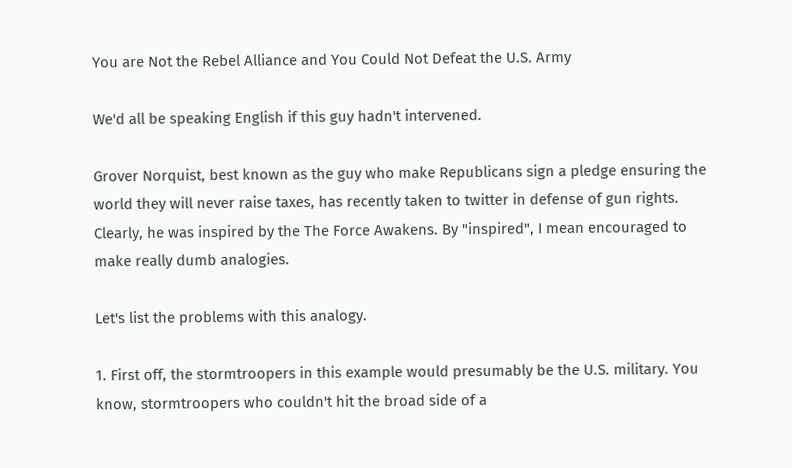You are Not the Rebel Alliance and You Could Not Defeat the U.S. Army

We'd all be speaking English if this guy hadn't intervened.

Grover Norquist, best known as the guy who make Republicans sign a pledge ensuring the world they will never raise taxes, has recently taken to twitter in defense of gun rights. Clearly, he was inspired by the The Force Awakens. By "inspired", I mean encouraged to make really dumb analogies.

Let's list the problems with this analogy.

1. First off, the stormtroopers in this example would presumably be the U.S. military. You know, stormtroopers who couldn't hit the broad side of a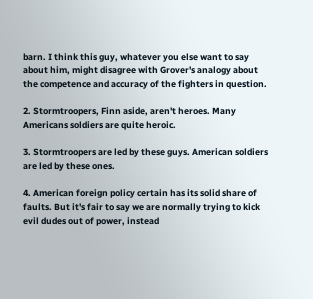barn. I think this guy, whatever you else want to say about him, might disagree with Grover's analogy about the competence and accuracy of the fighters in question.

2. Stormtroopers, Finn aside, aren't heroes. Many Americans soldiers are quite heroic.

3. Stormtroopers are led by these guys. American soldiers are led by these ones.

4. American foreign policy certain has its solid share of faults. But it's fair to say we are normally trying to kick evil dudes out of power, instead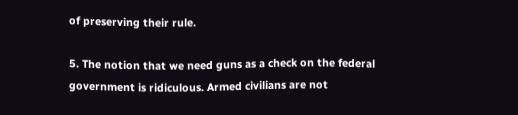of preserving their rule.

5. The notion that we need guns as a check on the federal government is ridiculous. Armed civilians are not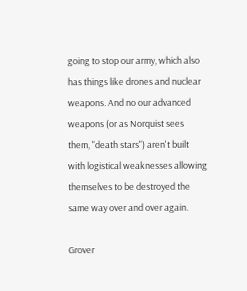going to stop our army, which also has things like drones and nuclear weapons. And no our advanced weapons (or as Norquist sees them, "death stars") aren't built with logistical weaknesses allowing themselves to be destroyed the same way over and over again.

Grover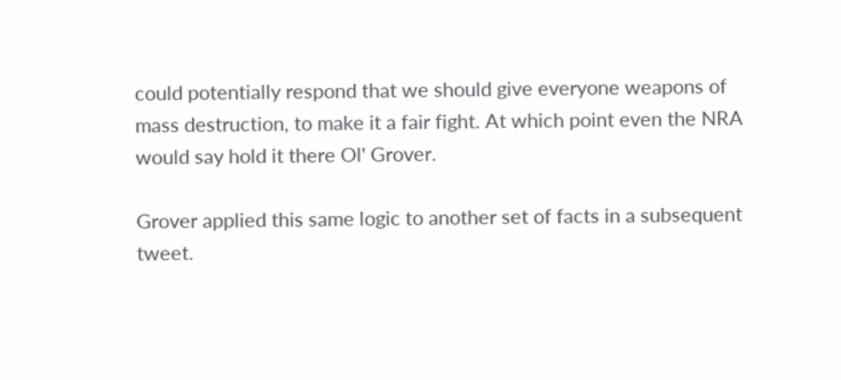could potentially respond that we should give everyone weapons of mass destruction, to make it a fair fight. At which point even the NRA would say hold it there Ol' Grover.

Grover applied this same logic to another set of facts in a subsequent tweet.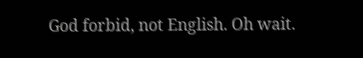God forbid, not English. Oh wait.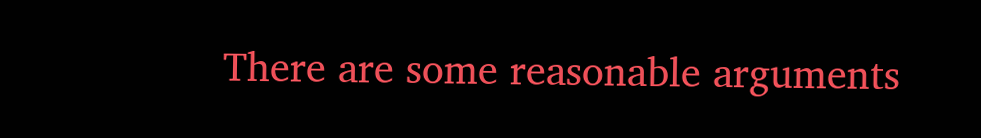There are some reasonable arguments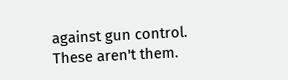against gun control. These aren't them.